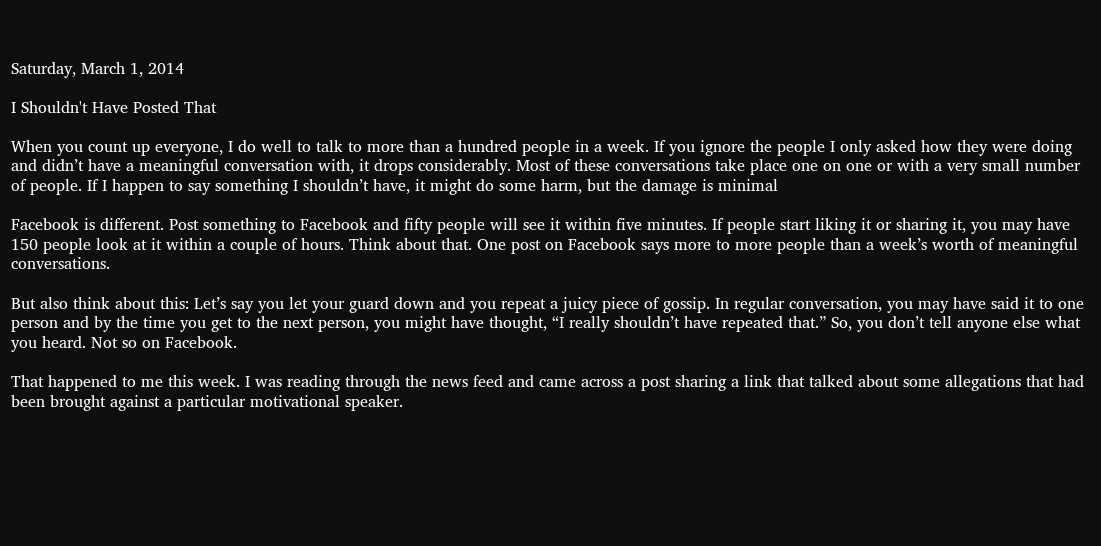Saturday, March 1, 2014

I Shouldn't Have Posted That

When you count up everyone, I do well to talk to more than a hundred people in a week. If you ignore the people I only asked how they were doing and didn’t have a meaningful conversation with, it drops considerably. Most of these conversations take place one on one or with a very small number of people. If I happen to say something I shouldn’t have, it might do some harm, but the damage is minimal

Facebook is different. Post something to Facebook and fifty people will see it within five minutes. If people start liking it or sharing it, you may have 150 people look at it within a couple of hours. Think about that. One post on Facebook says more to more people than a week’s worth of meaningful conversations.

But also think about this: Let’s say you let your guard down and you repeat a juicy piece of gossip. In regular conversation, you may have said it to one person and by the time you get to the next person, you might have thought, “I really shouldn’t have repeated that.” So, you don’t tell anyone else what you heard. Not so on Facebook.

That happened to me this week. I was reading through the news feed and came across a post sharing a link that talked about some allegations that had been brought against a particular motivational speaker.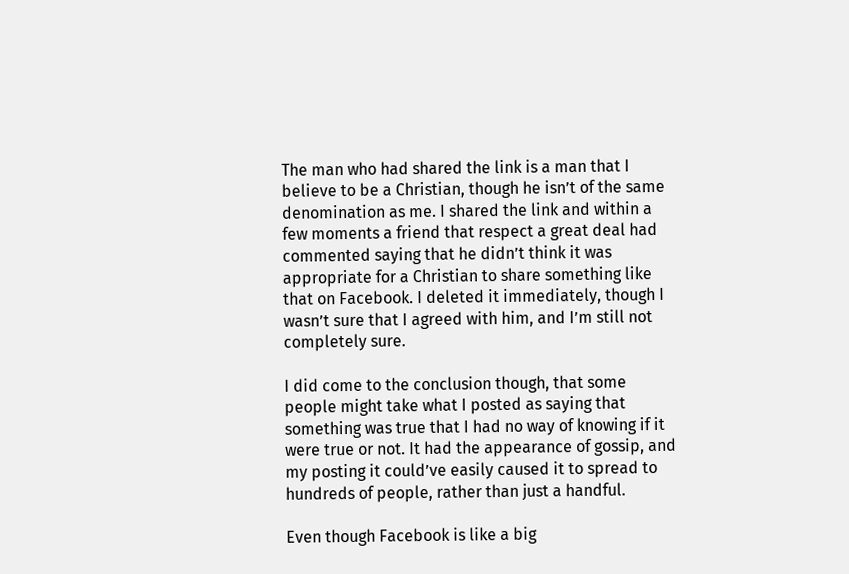The man who had shared the link is a man that I believe to be a Christian, though he isn’t of the same denomination as me. I shared the link and within a few moments a friend that respect a great deal had commented saying that he didn’t think it was appropriate for a Christian to share something like that on Facebook. I deleted it immediately, though I wasn’t sure that I agreed with him, and I’m still not completely sure.

I did come to the conclusion though, that some people might take what I posted as saying that something was true that I had no way of knowing if it were true or not. It had the appearance of gossip, and my posting it could’ve easily caused it to spread to hundreds of people, rather than just a handful.

Even though Facebook is like a big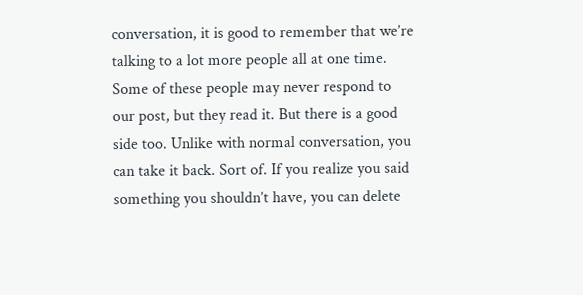conversation, it is good to remember that we’re talking to a lot more people all at one time. Some of these people may never respond to our post, but they read it. But there is a good side too. Unlike with normal conversation, you can take it back. Sort of. If you realize you said something you shouldn’t have, you can delete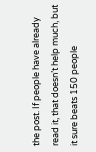the post. If people have already read it, that doesn’t help much, but it sure beats 150 people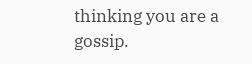thinking you are a gossip.